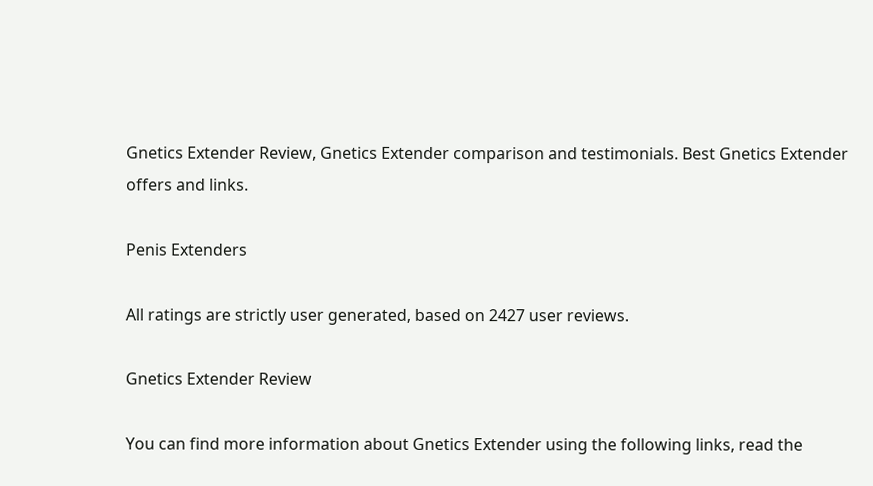Gnetics Extender Review, Gnetics Extender comparison and testimonials. Best Gnetics Extender offers and links.

Penis Extenders

All ratings are strictly user generated, based on 2427 user reviews.

Gnetics Extender Review

You can find more information about Gnetics Extender using the following links, read the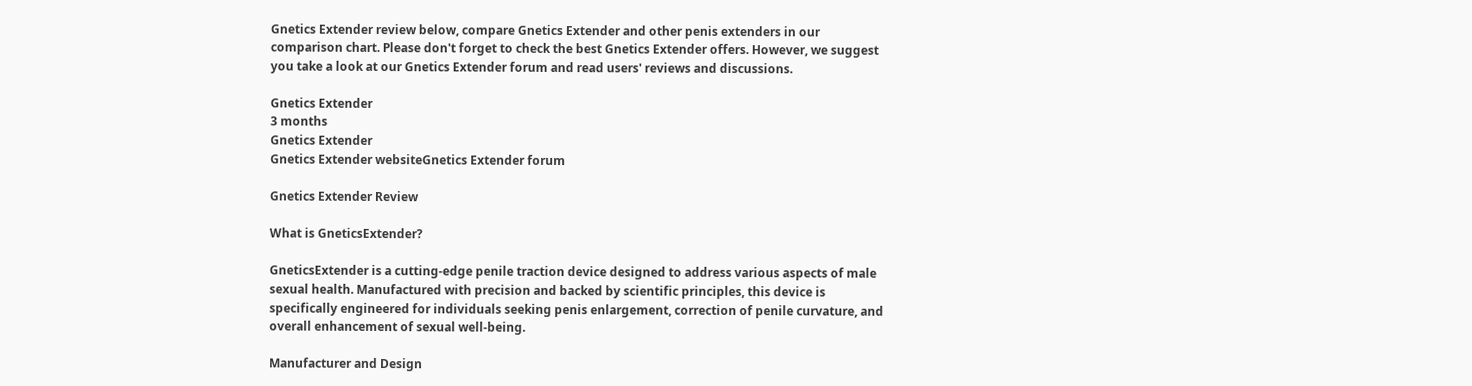Gnetics Extender review below, compare Gnetics Extender and other penis extenders in our comparison chart. Please don't forget to check the best Gnetics Extender offers. However, we suggest you take a look at our Gnetics Extender forum and read users' reviews and discussions.

Gnetics Extender
3 months
Gnetics Extender
Gnetics Extender websiteGnetics Extender forum

Gnetics Extender Review

What is GneticsExtender?

GneticsExtender is a cutting-edge penile traction device designed to address various aspects of male sexual health. Manufactured with precision and backed by scientific principles, this device is specifically engineered for individuals seeking penis enlargement, correction of penile curvature, and overall enhancement of sexual well-being.

Manufacturer and Design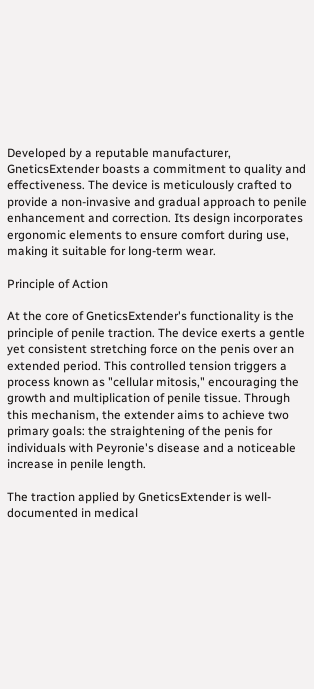Developed by a reputable manufacturer, GneticsExtender boasts a commitment to quality and effectiveness. The device is meticulously crafted to provide a non-invasive and gradual approach to penile enhancement and correction. Its design incorporates ergonomic elements to ensure comfort during use, making it suitable for long-term wear.

Principle of Action

At the core of GneticsExtender's functionality is the principle of penile traction. The device exerts a gentle yet consistent stretching force on the penis over an extended period. This controlled tension triggers a process known as "cellular mitosis," encouraging the growth and multiplication of penile tissue. Through this mechanism, the extender aims to achieve two primary goals: the straightening of the penis for individuals with Peyronie's disease and a noticeable increase in penile length.

The traction applied by GneticsExtender is well-documented in medical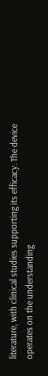literature, with clinical studies supporting its efficacy. The device operates on the understanding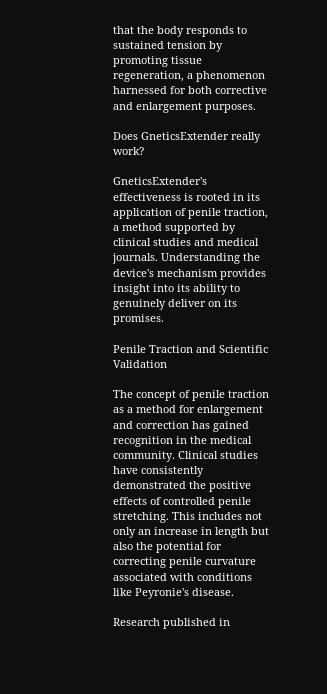that the body responds to sustained tension by promoting tissue regeneration, a phenomenon harnessed for both corrective and enlargement purposes.

Does GneticsExtender really work?

GneticsExtender's effectiveness is rooted in its application of penile traction, a method supported by clinical studies and medical journals. Understanding the device's mechanism provides insight into its ability to genuinely deliver on its promises.

Penile Traction and Scientific Validation

The concept of penile traction as a method for enlargement and correction has gained recognition in the medical community. Clinical studies have consistently demonstrated the positive effects of controlled penile stretching. This includes not only an increase in length but also the potential for correcting penile curvature associated with conditions like Peyronie's disease.

Research published in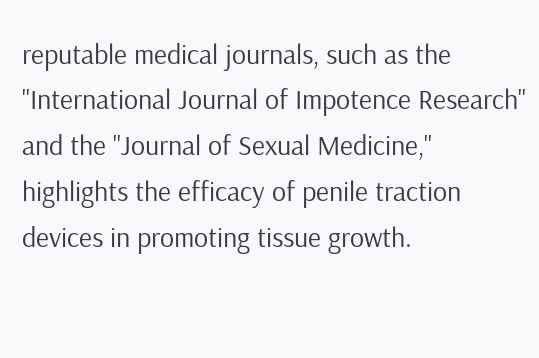reputable medical journals, such as the "International Journal of Impotence Research" and the "Journal of Sexual Medicine," highlights the efficacy of penile traction devices in promoting tissue growth.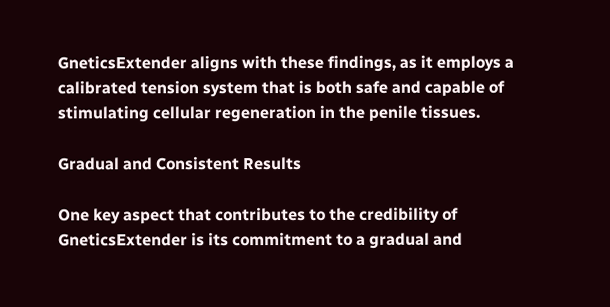GneticsExtender aligns with these findings, as it employs a calibrated tension system that is both safe and capable of stimulating cellular regeneration in the penile tissues.

Gradual and Consistent Results

One key aspect that contributes to the credibility of GneticsExtender is its commitment to a gradual and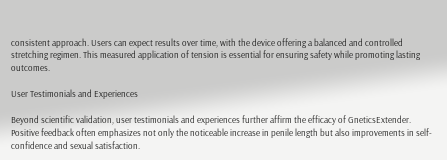consistent approach. Users can expect results over time, with the device offering a balanced and controlled stretching regimen. This measured application of tension is essential for ensuring safety while promoting lasting outcomes.

User Testimonials and Experiences

Beyond scientific validation, user testimonials and experiences further affirm the efficacy of GneticsExtender. Positive feedback often emphasizes not only the noticeable increase in penile length but also improvements in self-confidence and sexual satisfaction.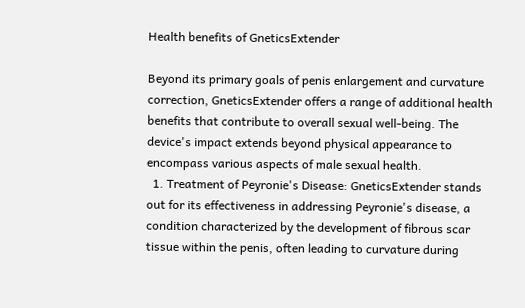Health benefits of GneticsExtender

Beyond its primary goals of penis enlargement and curvature correction, GneticsExtender offers a range of additional health benefits that contribute to overall sexual well-being. The device's impact extends beyond physical appearance to encompass various aspects of male sexual health.
  1. Treatment of Peyronie's Disease: GneticsExtender stands out for its effectiveness in addressing Peyronie's disease, a condition characterized by the development of fibrous scar tissue within the penis, often leading to curvature during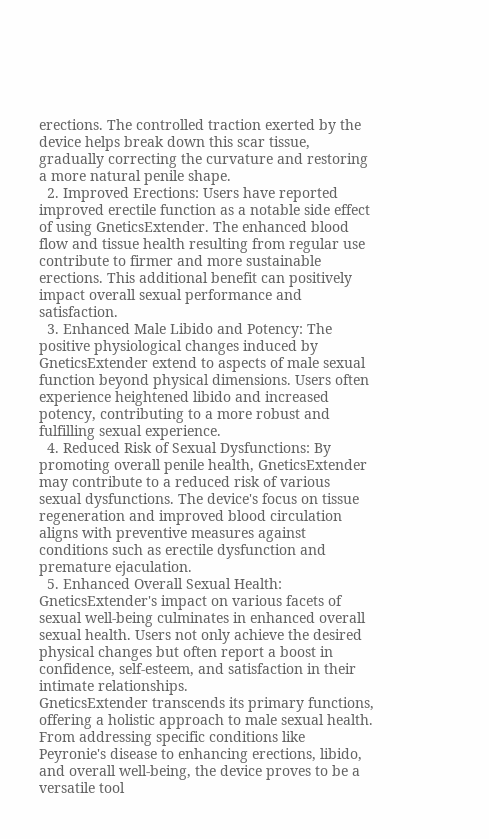erections. The controlled traction exerted by the device helps break down this scar tissue, gradually correcting the curvature and restoring a more natural penile shape.
  2. Improved Erections: Users have reported improved erectile function as a notable side effect of using GneticsExtender. The enhanced blood flow and tissue health resulting from regular use contribute to firmer and more sustainable erections. This additional benefit can positively impact overall sexual performance and satisfaction.
  3. Enhanced Male Libido and Potency: The positive physiological changes induced by GneticsExtender extend to aspects of male sexual function beyond physical dimensions. Users often experience heightened libido and increased potency, contributing to a more robust and fulfilling sexual experience.
  4. Reduced Risk of Sexual Dysfunctions: By promoting overall penile health, GneticsExtender may contribute to a reduced risk of various sexual dysfunctions. The device's focus on tissue regeneration and improved blood circulation aligns with preventive measures against conditions such as erectile dysfunction and premature ejaculation.
  5. Enhanced Overall Sexual Health: GneticsExtender's impact on various facets of sexual well-being culminates in enhanced overall sexual health. Users not only achieve the desired physical changes but often report a boost in confidence, self-esteem, and satisfaction in their intimate relationships.
GneticsExtender transcends its primary functions, offering a holistic approach to male sexual health. From addressing specific conditions like Peyronie's disease to enhancing erections, libido, and overall well-being, the device proves to be a versatile tool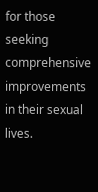for those seeking comprehensive improvements in their sexual lives.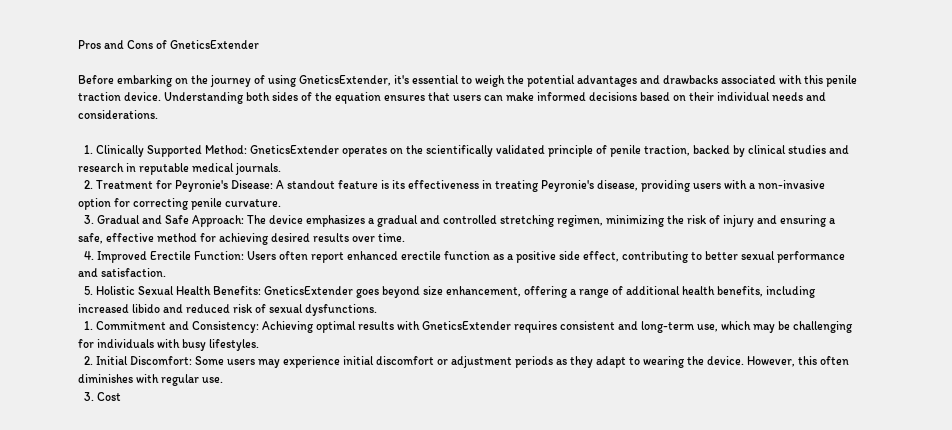Pros and Cons of GneticsExtender

Before embarking on the journey of using GneticsExtender, it's essential to weigh the potential advantages and drawbacks associated with this penile traction device. Understanding both sides of the equation ensures that users can make informed decisions based on their individual needs and considerations.

  1. Clinically Supported Method: GneticsExtender operates on the scientifically validated principle of penile traction, backed by clinical studies and research in reputable medical journals.
  2. Treatment for Peyronie's Disease: A standout feature is its effectiveness in treating Peyronie's disease, providing users with a non-invasive option for correcting penile curvature.
  3. Gradual and Safe Approach: The device emphasizes a gradual and controlled stretching regimen, minimizing the risk of injury and ensuring a safe, effective method for achieving desired results over time.
  4. Improved Erectile Function: Users often report enhanced erectile function as a positive side effect, contributing to better sexual performance and satisfaction.
  5. Holistic Sexual Health Benefits: GneticsExtender goes beyond size enhancement, offering a range of additional health benefits, including increased libido and reduced risk of sexual dysfunctions.
  1. Commitment and Consistency: Achieving optimal results with GneticsExtender requires consistent and long-term use, which may be challenging for individuals with busy lifestyles.
  2. Initial Discomfort: Some users may experience initial discomfort or adjustment periods as they adapt to wearing the device. However, this often diminishes with regular use.
  3. Cost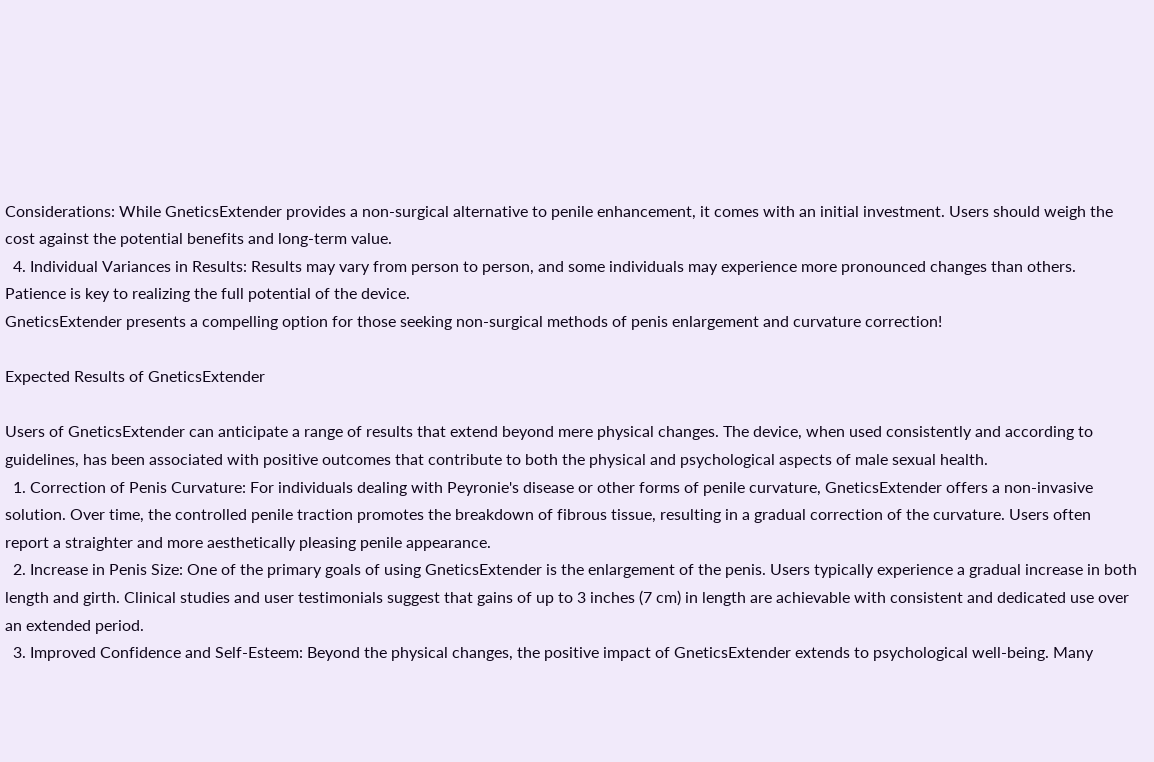Considerations: While GneticsExtender provides a non-surgical alternative to penile enhancement, it comes with an initial investment. Users should weigh the cost against the potential benefits and long-term value.
  4. Individual Variances in Results: Results may vary from person to person, and some individuals may experience more pronounced changes than others. Patience is key to realizing the full potential of the device.
GneticsExtender presents a compelling option for those seeking non-surgical methods of penis enlargement and curvature correction!

Expected Results of GneticsExtender

Users of GneticsExtender can anticipate a range of results that extend beyond mere physical changes. The device, when used consistently and according to guidelines, has been associated with positive outcomes that contribute to both the physical and psychological aspects of male sexual health.
  1. Correction of Penis Curvature: For individuals dealing with Peyronie's disease or other forms of penile curvature, GneticsExtender offers a non-invasive solution. Over time, the controlled penile traction promotes the breakdown of fibrous tissue, resulting in a gradual correction of the curvature. Users often report a straighter and more aesthetically pleasing penile appearance.
  2. Increase in Penis Size: One of the primary goals of using GneticsExtender is the enlargement of the penis. Users typically experience a gradual increase in both length and girth. Clinical studies and user testimonials suggest that gains of up to 3 inches (7 cm) in length are achievable with consistent and dedicated use over an extended period.
  3. Improved Confidence and Self-Esteem: Beyond the physical changes, the positive impact of GneticsExtender extends to psychological well-being. Many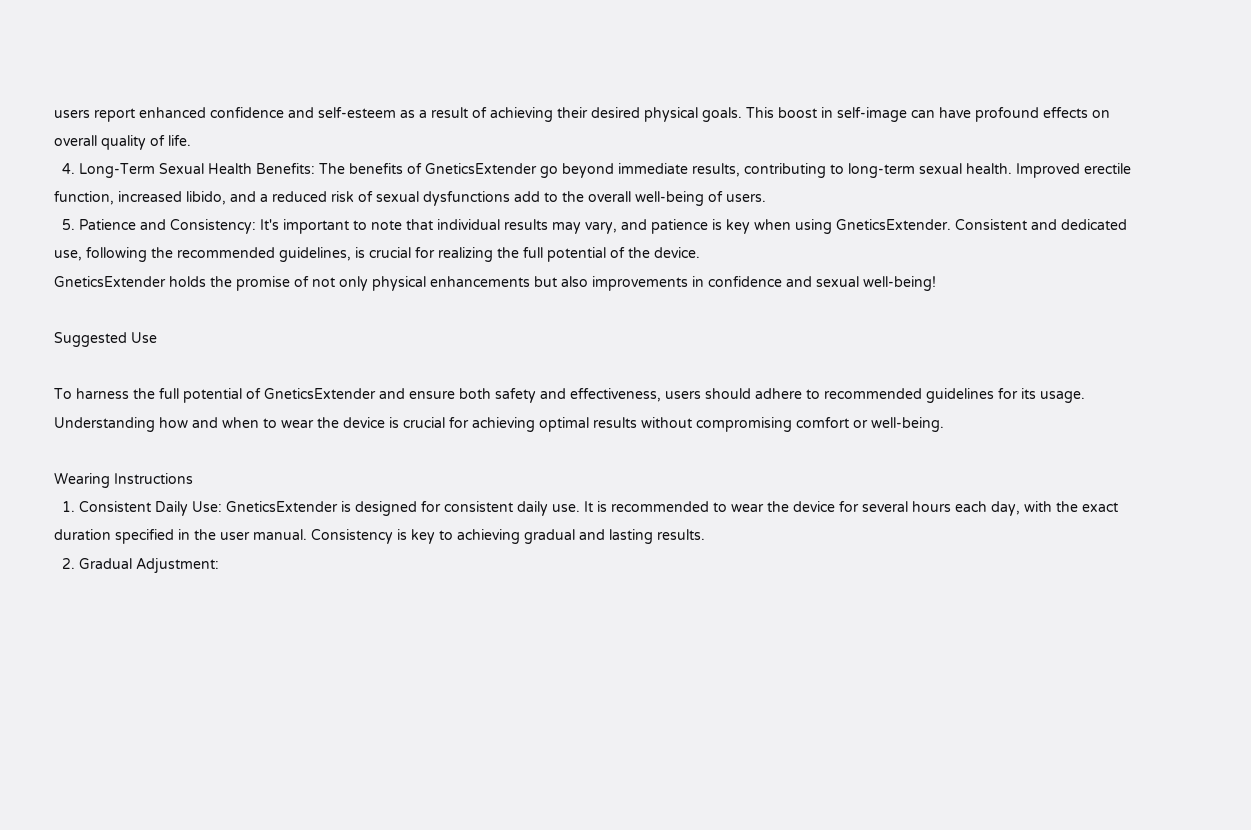users report enhanced confidence and self-esteem as a result of achieving their desired physical goals. This boost in self-image can have profound effects on overall quality of life.
  4. Long-Term Sexual Health Benefits: The benefits of GneticsExtender go beyond immediate results, contributing to long-term sexual health. Improved erectile function, increased libido, and a reduced risk of sexual dysfunctions add to the overall well-being of users.
  5. Patience and Consistency: It's important to note that individual results may vary, and patience is key when using GneticsExtender. Consistent and dedicated use, following the recommended guidelines, is crucial for realizing the full potential of the device.
GneticsExtender holds the promise of not only physical enhancements but also improvements in confidence and sexual well-being!

Suggested Use

To harness the full potential of GneticsExtender and ensure both safety and effectiveness, users should adhere to recommended guidelines for its usage. Understanding how and when to wear the device is crucial for achieving optimal results without compromising comfort or well-being.

Wearing Instructions
  1. Consistent Daily Use: GneticsExtender is designed for consistent daily use. It is recommended to wear the device for several hours each day, with the exact duration specified in the user manual. Consistency is key to achieving gradual and lasting results.
  2. Gradual Adjustment: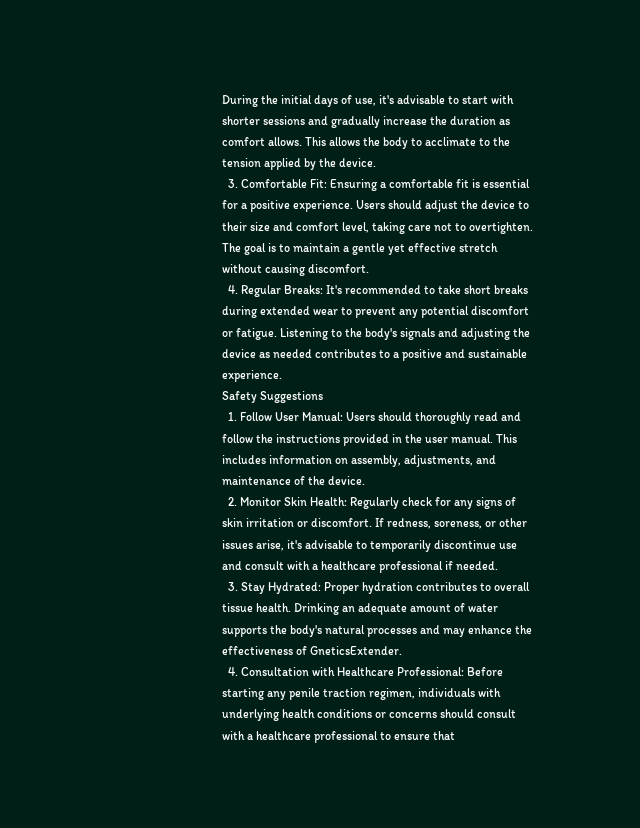During the initial days of use, it's advisable to start with shorter sessions and gradually increase the duration as comfort allows. This allows the body to acclimate to the tension applied by the device.
  3. Comfortable Fit: Ensuring a comfortable fit is essential for a positive experience. Users should adjust the device to their size and comfort level, taking care not to overtighten. The goal is to maintain a gentle yet effective stretch without causing discomfort.
  4. Regular Breaks: It's recommended to take short breaks during extended wear to prevent any potential discomfort or fatigue. Listening to the body's signals and adjusting the device as needed contributes to a positive and sustainable experience.
Safety Suggestions
  1. Follow User Manual: Users should thoroughly read and follow the instructions provided in the user manual. This includes information on assembly, adjustments, and maintenance of the device.
  2. Monitor Skin Health: Regularly check for any signs of skin irritation or discomfort. If redness, soreness, or other issues arise, it's advisable to temporarily discontinue use and consult with a healthcare professional if needed.
  3. Stay Hydrated: Proper hydration contributes to overall tissue health. Drinking an adequate amount of water supports the body's natural processes and may enhance the effectiveness of GneticsExtender.
  4. Consultation with Healthcare Professional: Before starting any penile traction regimen, individuals with underlying health conditions or concerns should consult with a healthcare professional to ensure that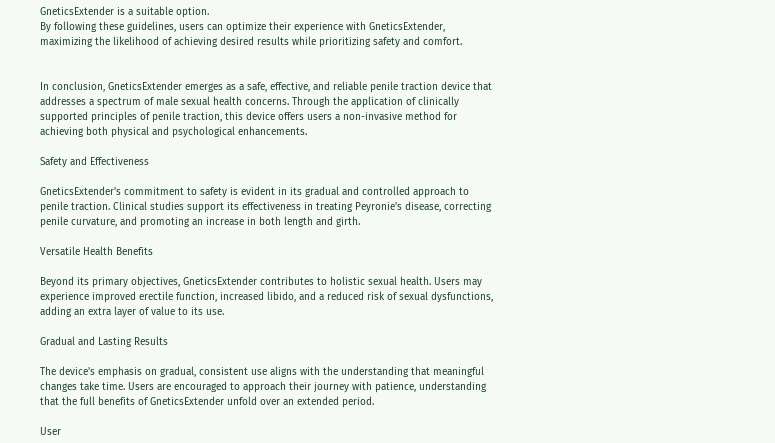GneticsExtender is a suitable option.
By following these guidelines, users can optimize their experience with GneticsExtender, maximizing the likelihood of achieving desired results while prioritizing safety and comfort.


In conclusion, GneticsExtender emerges as a safe, effective, and reliable penile traction device that addresses a spectrum of male sexual health concerns. Through the application of clinically supported principles of penile traction, this device offers users a non-invasive method for achieving both physical and psychological enhancements.

Safety and Effectiveness

GneticsExtender's commitment to safety is evident in its gradual and controlled approach to penile traction. Clinical studies support its effectiveness in treating Peyronie's disease, correcting penile curvature, and promoting an increase in both length and girth.

Versatile Health Benefits

Beyond its primary objectives, GneticsExtender contributes to holistic sexual health. Users may experience improved erectile function, increased libido, and a reduced risk of sexual dysfunctions, adding an extra layer of value to its use.

Gradual and Lasting Results

The device's emphasis on gradual, consistent use aligns with the understanding that meaningful changes take time. Users are encouraged to approach their journey with patience, understanding that the full benefits of GneticsExtender unfold over an extended period.

User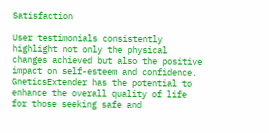Satisfaction

User testimonials consistently highlight not only the physical changes achieved but also the positive impact on self-esteem and confidence. GneticsExtender has the potential to enhance the overall quality of life for those seeking safe and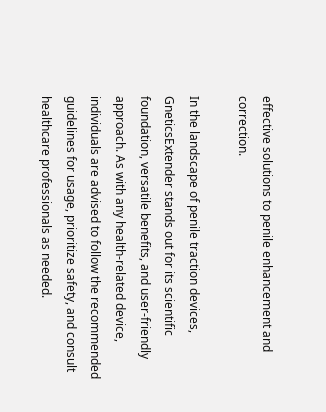effective solutions to penile enhancement and correction.

In the landscape of penile traction devices, GneticsExtender stands out for its scientific foundation, versatile benefits, and user-friendly approach. As with any health-related device, individuals are advised to follow the recommended guidelines for usage, prioritize safety, and consult healthcare professionals as needed.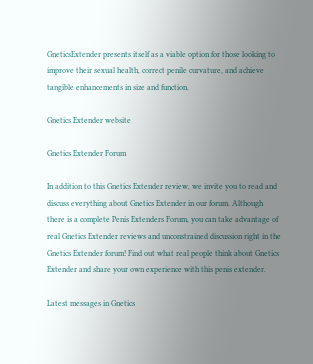GneticsExtender presents itself as a viable option for those looking to improve their sexual health, correct penile curvature, and achieve tangible enhancements in size and function.

Gnetics Extender website

Gnetics Extender Forum

In addition to this Gnetics Extender review, we invite you to read and discuss everything about Gnetics Extender in our forum. Although there is a complete Penis Extenders Forum, you can take advantage of real Gnetics Extender reviews and unconstrained discussion right in the Gnetics Extender forum! Find out what real people think about Gnetics Extender and share your own experience with this penis extender.

Latest messages in Gnetics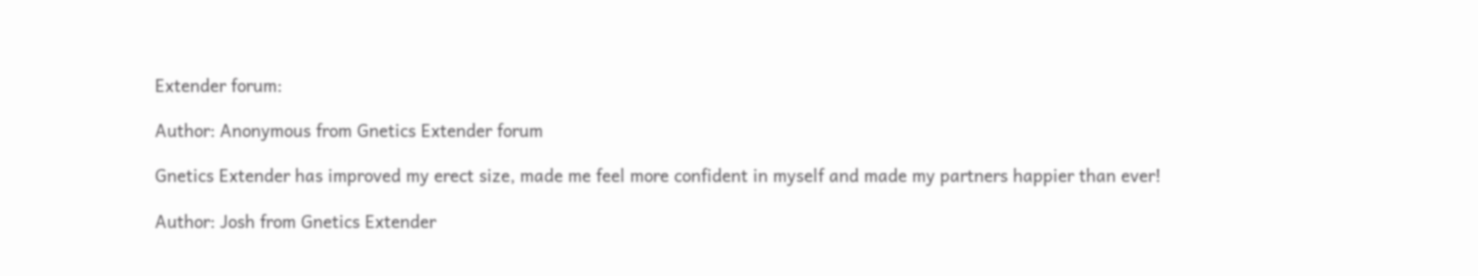Extender forum:

Author: Anonymous from Gnetics Extender forum

Gnetics Extender has improved my erect size, made me feel more confident in myself and made my partners happier than ever!

Author: Josh from Gnetics Extender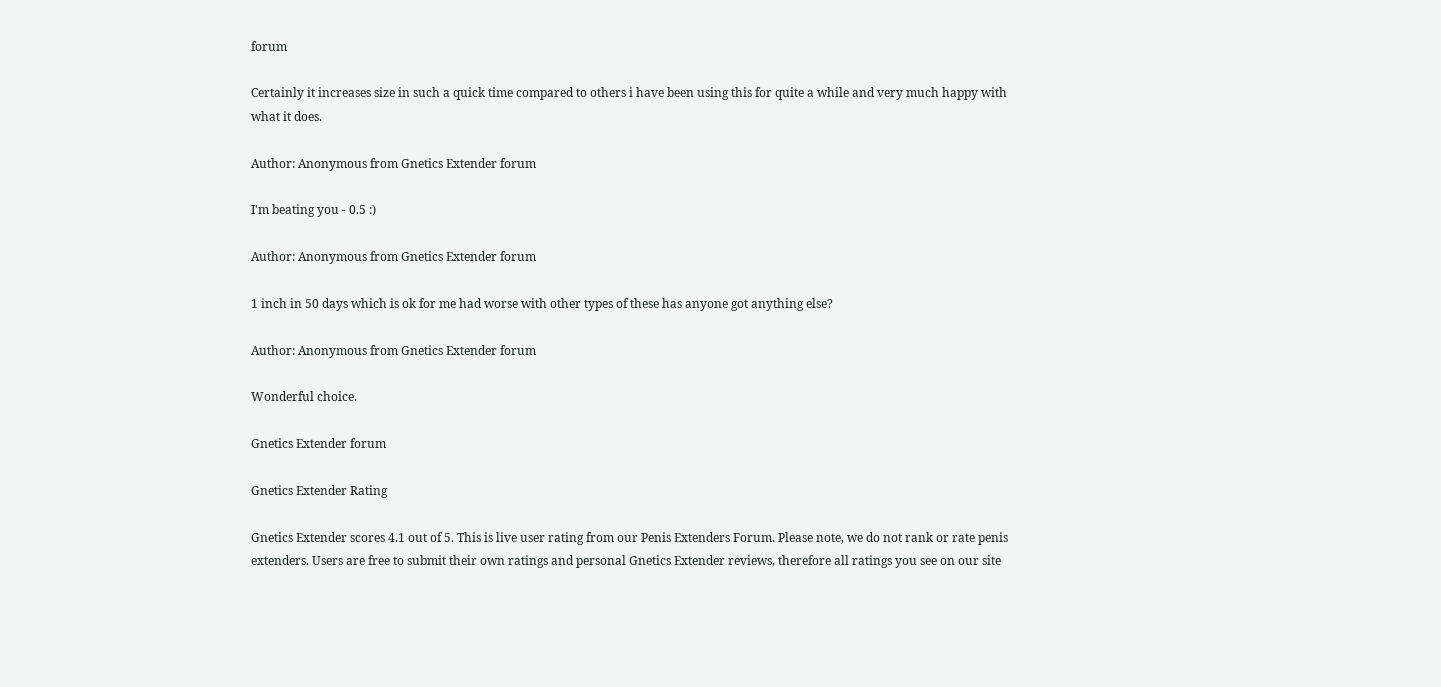forum

Certainly it increases size in such a quick time compared to others i have been using this for quite a while and very much happy with what it does.

Author: Anonymous from Gnetics Extender forum

I'm beating you - 0.5 :)

Author: Anonymous from Gnetics Extender forum

1 inch in 50 days which is ok for me had worse with other types of these has anyone got anything else?

Author: Anonymous from Gnetics Extender forum

Wonderful choice.

Gnetics Extender forum

Gnetics Extender Rating

Gnetics Extender scores 4.1 out of 5. This is live user rating from our Penis Extenders Forum. Please note, we do not rank or rate penis extenders. Users are free to submit their own ratings and personal Gnetics Extender reviews, therefore all ratings you see on our site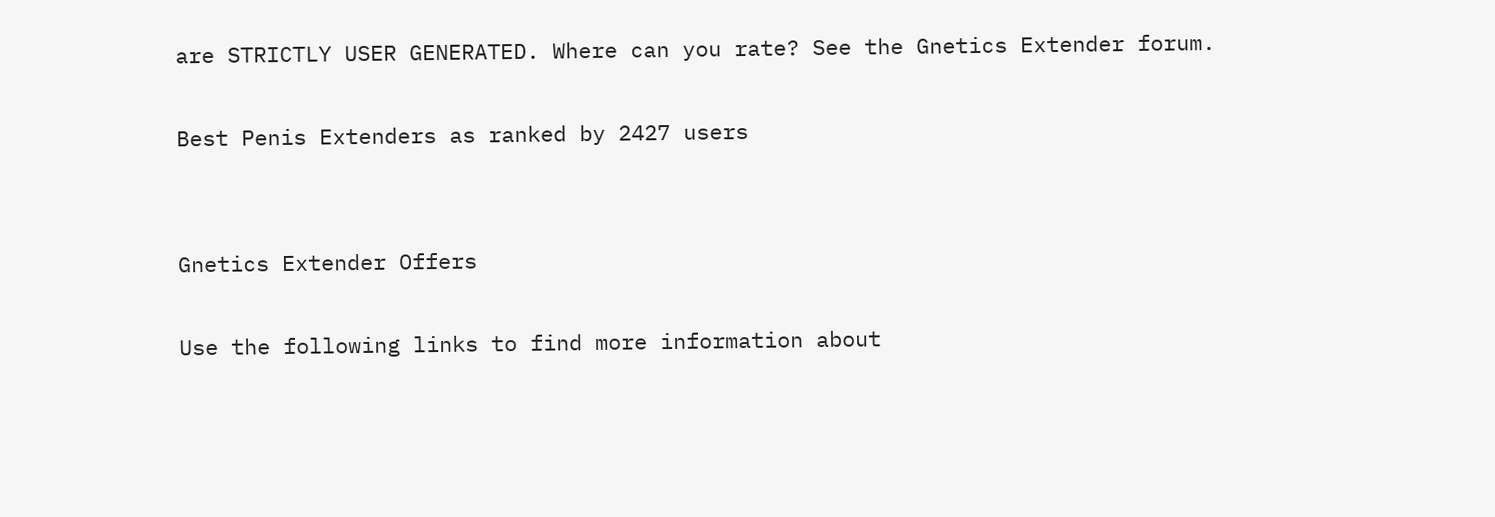are STRICTLY USER GENERATED. Where can you rate? See the Gnetics Extender forum.

Best Penis Extenders as ranked by 2427 users


Gnetics Extender Offers

Use the following links to find more information about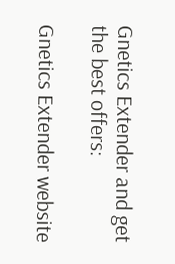Gnetics Extender and get the best offers:

Gnetics Extender website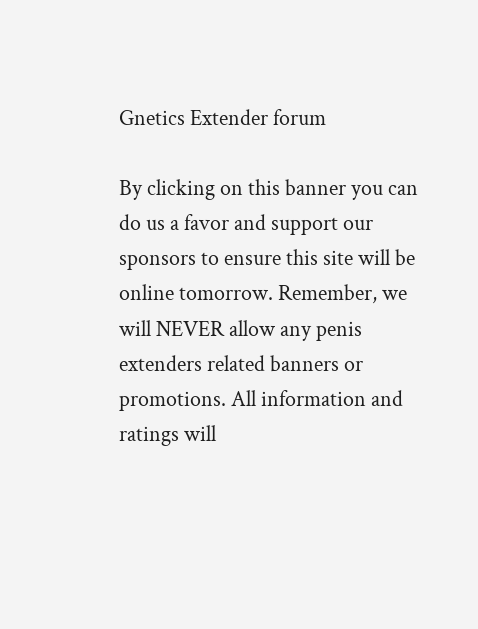Gnetics Extender forum

By clicking on this banner you can do us a favor and support our sponsors to ensure this site will be online tomorrow. Remember, we will NEVER allow any penis extenders related banners or promotions. All information and ratings will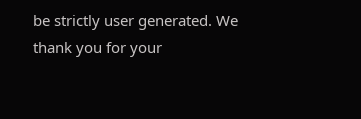be strictly user generated. We thank you for your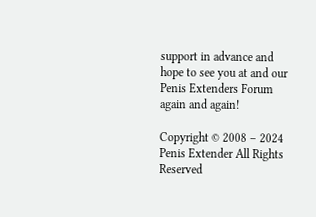support in advance and hope to see you at and our Penis Extenders Forum again and again!

Copyright © 2008 – 2024 Penis Extender All Rights Reserved